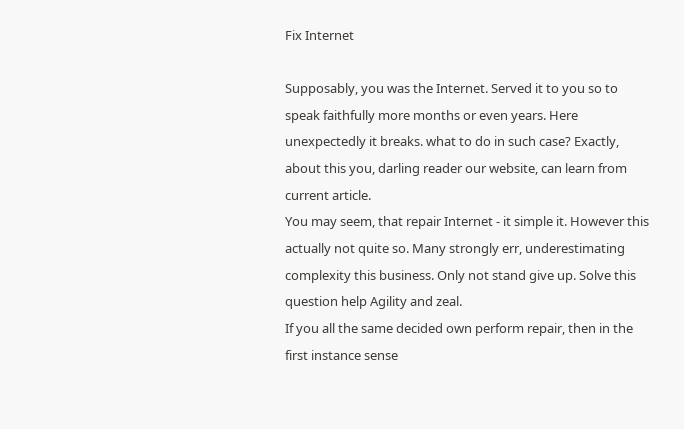Fix Internet

Supposably, you was the Internet. Served it to you so to speak faithfully more months or even years. Here unexpectedly it breaks. what to do in such case? Exactly, about this you, darling reader our website, can learn from current article.
You may seem, that repair Internet - it simple it. However this actually not quite so. Many strongly err, underestimating complexity this business. Only not stand give up. Solve this question help Agility and zeal.
If you all the same decided own perform repair, then in the first instance sense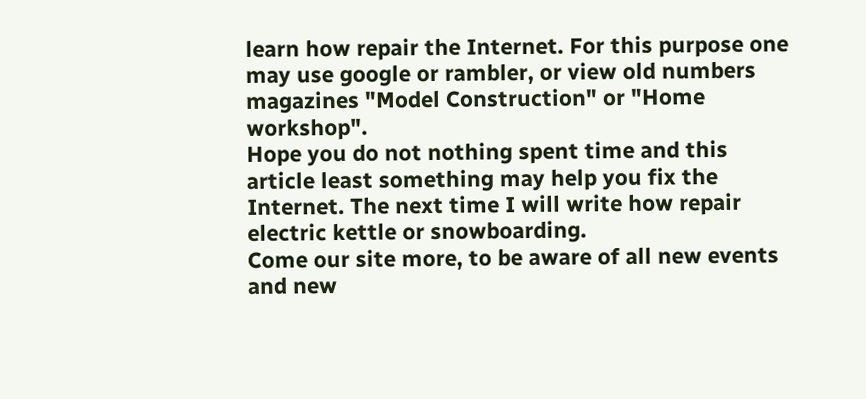learn how repair the Internet. For this purpose one may use google or rambler, or view old numbers magazines "Model Construction" or "Home workshop".
Hope you do not nothing spent time and this article least something may help you fix the Internet. The next time I will write how repair electric kettle or snowboarding.
Come our site more, to be aware of all new events and new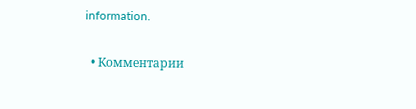information.

  • Комментарии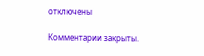отключены

Комментарии закрыты.